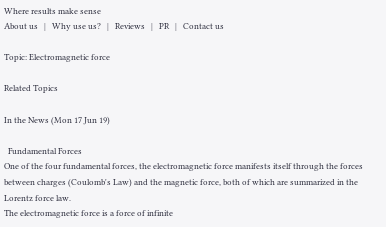Where results make sense
About us   |   Why use us?   |   Reviews   |   PR   |   Contact us

Topic: Electromagnetic force

Related Topics

In the News (Mon 17 Jun 19)

  Fundamental Forces
One of the four fundamental forces, the electromagnetic force manifests itself through the forces between charges (Coulomb's Law) and the magnetic force, both of which are summarized in the Lorentz force law.
The electromagnetic force is a force of infinite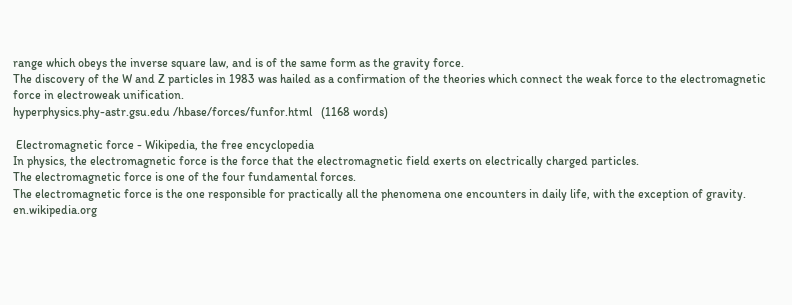range which obeys the inverse square law, and is of the same form as the gravity force.
The discovery of the W and Z particles in 1983 was hailed as a confirmation of the theories which connect the weak force to the electromagnetic force in electroweak unification.
hyperphysics.phy-astr.gsu.edu /hbase/forces/funfor.html   (1168 words)

 Electromagnetic force - Wikipedia, the free encyclopedia
In physics, the electromagnetic force is the force that the electromagnetic field exerts on electrically charged particles.
The electromagnetic force is one of the four fundamental forces.
The electromagnetic force is the one responsible for practically all the phenomena one encounters in daily life, with the exception of gravity.
en.wikipedia.org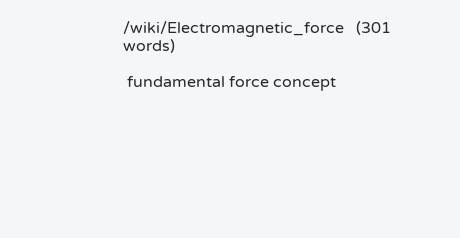/wiki/Electromagnetic_force   (301 words)

 fundamental force concept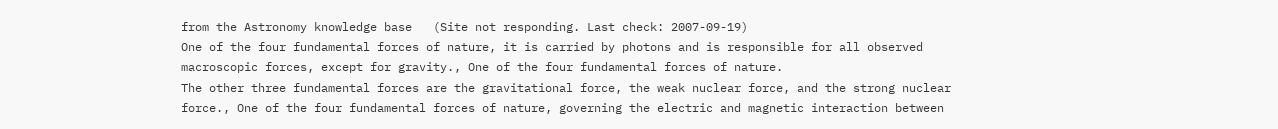from the Astronomy knowledge base   (Site not responding. Last check: 2007-09-19)
One of the four fundamental forces of nature, it is carried by photons and is responsible for all observed macroscopic forces, except for gravity., One of the four fundamental forces of nature.
The other three fundamental forces are the gravitational force, the weak nuclear force, and the strong nuclear force., One of the four fundamental forces of nature, governing the electric and magnetic interaction between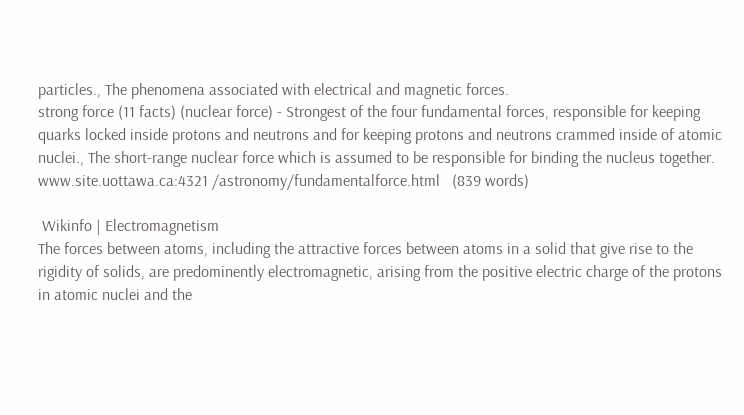particles., The phenomena associated with electrical and magnetic forces.
strong force (11 facts) (nuclear force) - Strongest of the four fundamental forces, responsible for keeping quarks locked inside protons and neutrons and for keeping protons and neutrons crammed inside of atomic nuclei., The short-range nuclear force which is assumed to be responsible for binding the nucleus together.
www.site.uottawa.ca:4321 /astronomy/fundamentalforce.html   (839 words)

 Wikinfo | Electromagnetism
The forces between atoms, including the attractive forces between atoms in a solid that give rise to the rigidity of solids, are predominently electromagnetic, arising from the positive electric charge of the protons in atomic nuclei and the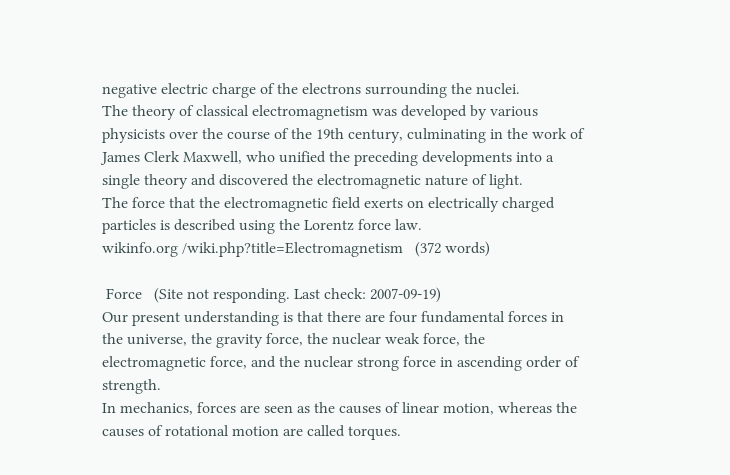negative electric charge of the electrons surrounding the nuclei.
The theory of classical electromagnetism was developed by various physicists over the course of the 19th century, culminating in the work of James Clerk Maxwell, who unified the preceding developments into a single theory and discovered the electromagnetic nature of light.
The force that the electromagnetic field exerts on electrically charged particles is described using the Lorentz force law.
wikinfo.org /wiki.php?title=Electromagnetism   (372 words)

 Force   (Site not responding. Last check: 2007-09-19)
Our present understanding is that there are four fundamental forces in the universe, the gravity force, the nuclear weak force, the electromagnetic force, and the nuclear strong force in ascending order of strength.
In mechanics, forces are seen as the causes of linear motion, whereas the causes of rotational motion are called torques.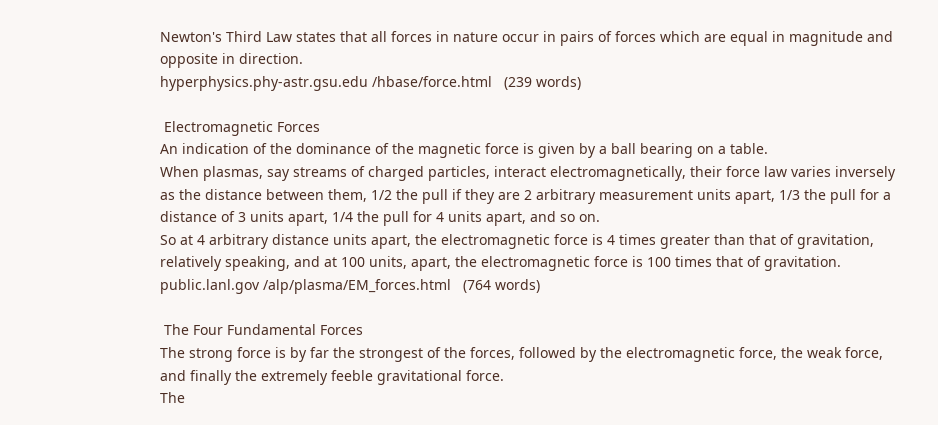Newton's Third Law states that all forces in nature occur in pairs of forces which are equal in magnitude and opposite in direction.
hyperphysics.phy-astr.gsu.edu /hbase/force.html   (239 words)

 Electromagnetic Forces
An indication of the dominance of the magnetic force is given by a ball bearing on a table.
When plasmas, say streams of charged particles, interact electromagnetically, their force law varies inversely as the distance between them, 1/2 the pull if they are 2 arbitrary measurement units apart, 1/3 the pull for a distance of 3 units apart, 1/4 the pull for 4 units apart, and so on.
So at 4 arbitrary distance units apart, the electromagnetic force is 4 times greater than that of gravitation, relatively speaking, and at 100 units, apart, the electromagnetic force is 100 times that of gravitation.
public.lanl.gov /alp/plasma/EM_forces.html   (764 words)

 The Four Fundamental Forces
The strong force is by far the strongest of the forces, followed by the electromagnetic force, the weak force, and finally the extremely feeble gravitational force.
The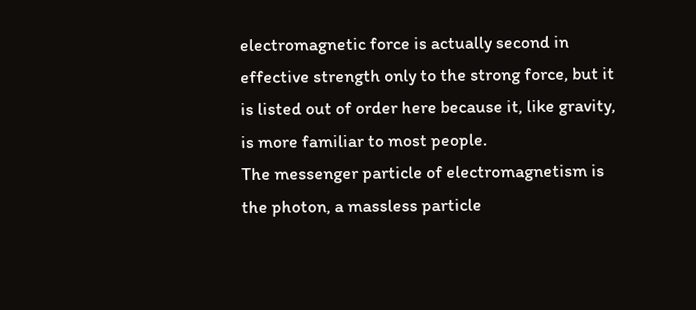electromagnetic force is actually second in effective strength only to the strong force, but it is listed out of order here because it, like gravity, is more familiar to most people.
The messenger particle of electromagnetism is the photon, a massless particle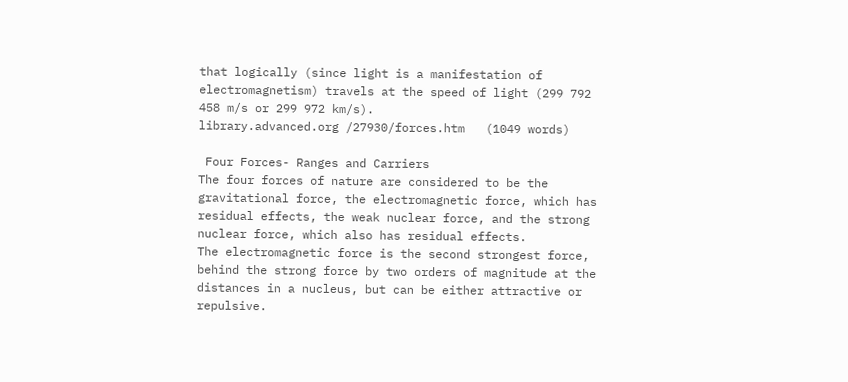that logically (since light is a manifestation of electromagnetism) travels at the speed of light (299 792 458 m/s or 299 972 km/s).
library.advanced.org /27930/forces.htm   (1049 words)

 Four Forces- Ranges and Carriers
The four forces of nature are considered to be the gravitational force, the electromagnetic force, which has residual effects, the weak nuclear force, and the strong nuclear force, which also has residual effects.
The electromagnetic force is the second strongest force, behind the strong force by two orders of magnitude at the distances in a nucleus, but can be either attractive or repulsive.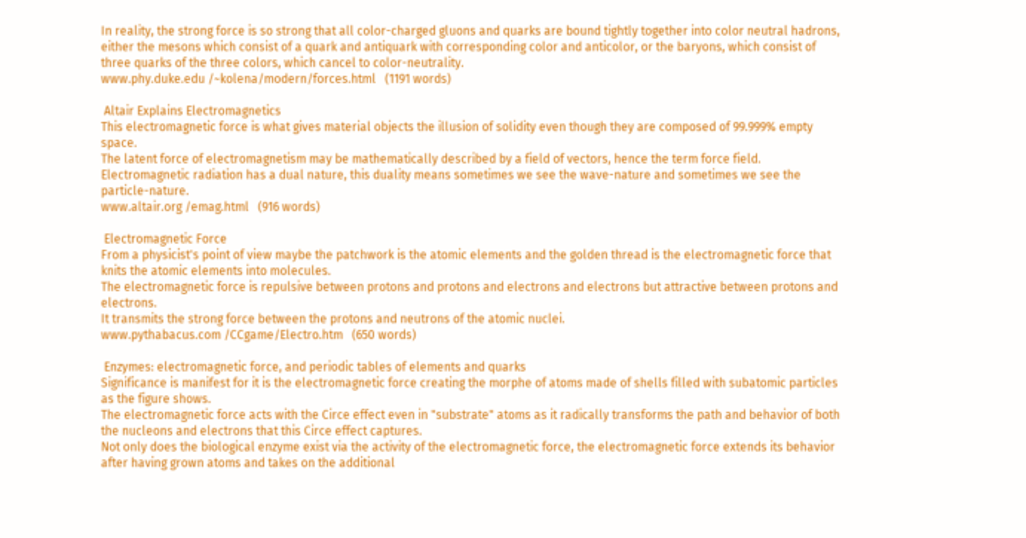In reality, the strong force is so strong that all color-charged gluons and quarks are bound tightly together into color neutral hadrons, either the mesons which consist of a quark and antiquark with corresponding color and anticolor, or the baryons, which consist of three quarks of the three colors, which cancel to color-neutrality.
www.phy.duke.edu /~kolena/modern/forces.html   (1191 words)

 Altair Explains Electromagnetics
This electromagnetic force is what gives material objects the illusion of solidity even though they are composed of 99.999% empty space.
The latent force of electromagnetism may be mathematically described by a field of vectors, hence the term force field.
Electromagnetic radiation has a dual nature, this duality means sometimes we see the wave-nature and sometimes we see the particle-nature.
www.altair.org /emag.html   (916 words)

 Electromagnetic Force
From a physicist's point of view maybe the patchwork is the atomic elements and the golden thread is the electromagnetic force that knits the atomic elements into molecules.
The electromagnetic force is repulsive between protons and protons and electrons and electrons but attractive between protons and electrons.
It transmits the strong force between the protons and neutrons of the atomic nuclei.
www.pythabacus.com /CCgame/Electro.htm   (650 words)

 Enzymes: electromagnetic force, and periodic tables of elements and quarks
Significance is manifest for it is the electromagnetic force creating the morphe of atoms made of shells filled with subatomic particles as the figure shows.
The electromagnetic force acts with the Circe effect even in "substrate" atoms as it radically transforms the path and behavior of both the nucleons and electrons that this Circe effect captures.
Not only does the biological enzyme exist via the activity of the electromagnetic force, the electromagnetic force extends its behavior after having grown atoms and takes on the additional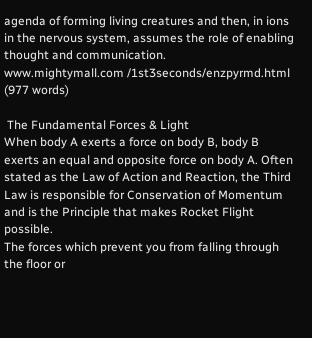agenda of forming living creatures and then, in ions in the nervous system, assumes the role of enabling thought and communication.
www.mightymall.com /1st3seconds/enzpyrmd.html   (977 words)

 The Fundamental Forces & Light
When body A exerts a force on body B, body B exerts an equal and opposite force on body A. Often stated as the Law of Action and Reaction, the Third Law is responsible for Conservation of Momentum and is the Principle that makes Rocket Flight possible.
The forces which prevent you from falling through the floor or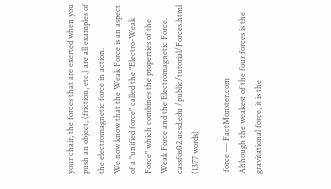your chair, the forces that are exerted when you push an object, (friction, etc.) are all examples of the electromagnetic force in action.
We now know that the Weak Force is an aspect of a "unified force" called the "Electro-Weak Force" which combines the properties of the Weak Force and the Electromagnetic Force.
cassfos02.ucsd.edu /public/tutorial/Forces.html   (1377 words)

 force — FactMonster.com
Although the weakest of the four forces is the gravitational force, it is the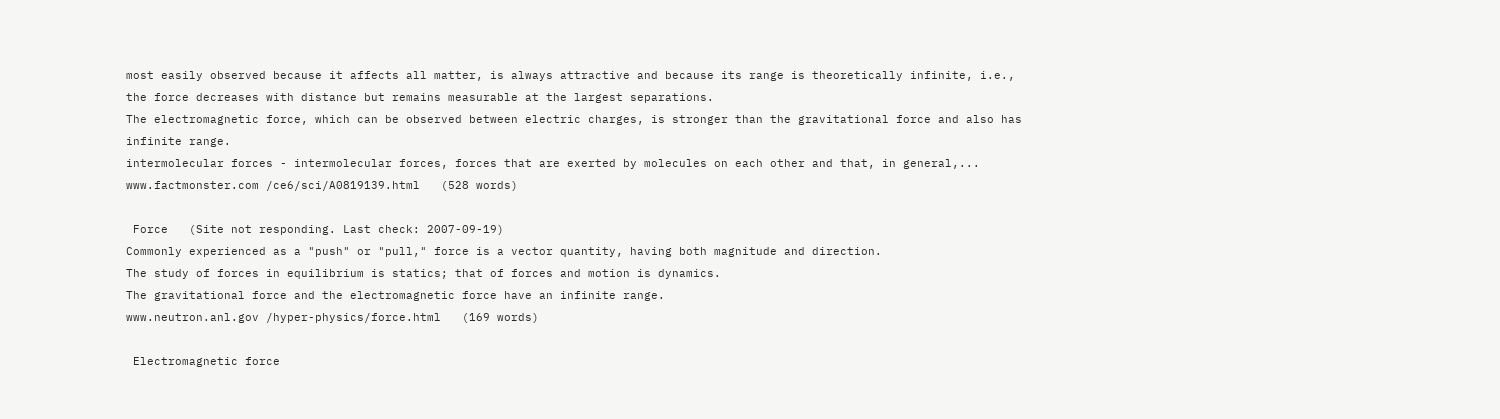most easily observed because it affects all matter, is always attractive and because its range is theoretically infinite, i.e., the force decreases with distance but remains measurable at the largest separations.
The electromagnetic force, which can be observed between electric charges, is stronger than the gravitational force and also has infinite range.
intermolecular forces - intermolecular forces, forces that are exerted by molecules on each other and that, in general,...
www.factmonster.com /ce6/sci/A0819139.html   (528 words)

 Force   (Site not responding. Last check: 2007-09-19)
Commonly experienced as a "push" or "pull," force is a vector quantity, having both magnitude and direction.
The study of forces in equilibrium is statics; that of forces and motion is dynamics.
The gravitational force and the electromagnetic force have an infinite range.
www.neutron.anl.gov /hyper-physics/force.html   (169 words)

 Electromagnetic force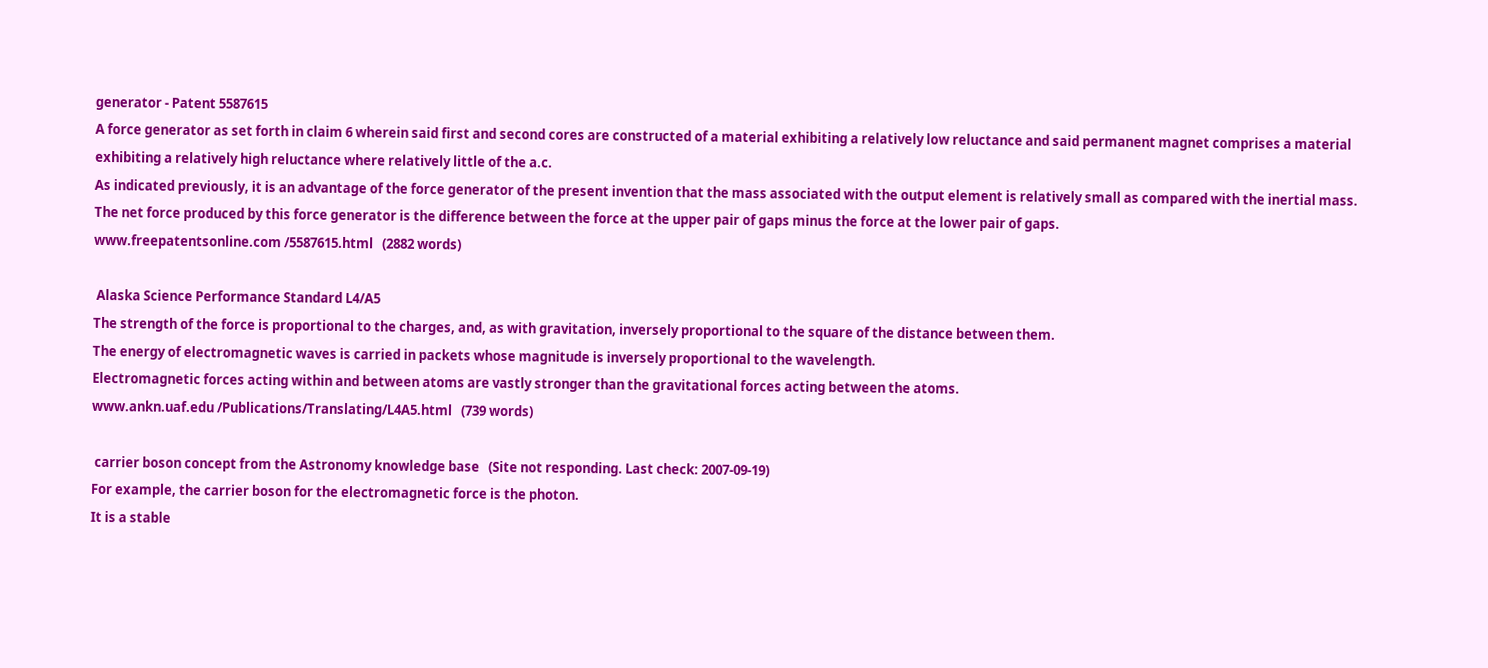generator - Patent 5587615
A force generator as set forth in claim 6 wherein said first and second cores are constructed of a material exhibiting a relatively low reluctance and said permanent magnet comprises a material exhibiting a relatively high reluctance where relatively little of the a.c.
As indicated previously, it is an advantage of the force generator of the present invention that the mass associated with the output element is relatively small as compared with the inertial mass.
The net force produced by this force generator is the difference between the force at the upper pair of gaps minus the force at the lower pair of gaps.
www.freepatentsonline.com /5587615.html   (2882 words)

 Alaska Science Performance Standard L4/A5
The strength of the force is proportional to the charges, and, as with gravitation, inversely proportional to the square of the distance between them.
The energy of electromagnetic waves is carried in packets whose magnitude is inversely proportional to the wavelength.
Electromagnetic forces acting within and between atoms are vastly stronger than the gravitational forces acting between the atoms.
www.ankn.uaf.edu /Publications/Translating/L4A5.html   (739 words)

 carrier boson concept from the Astronomy knowledge base   (Site not responding. Last check: 2007-09-19)
For example, the carrier boson for the electromagnetic force is the photon.
It is a stable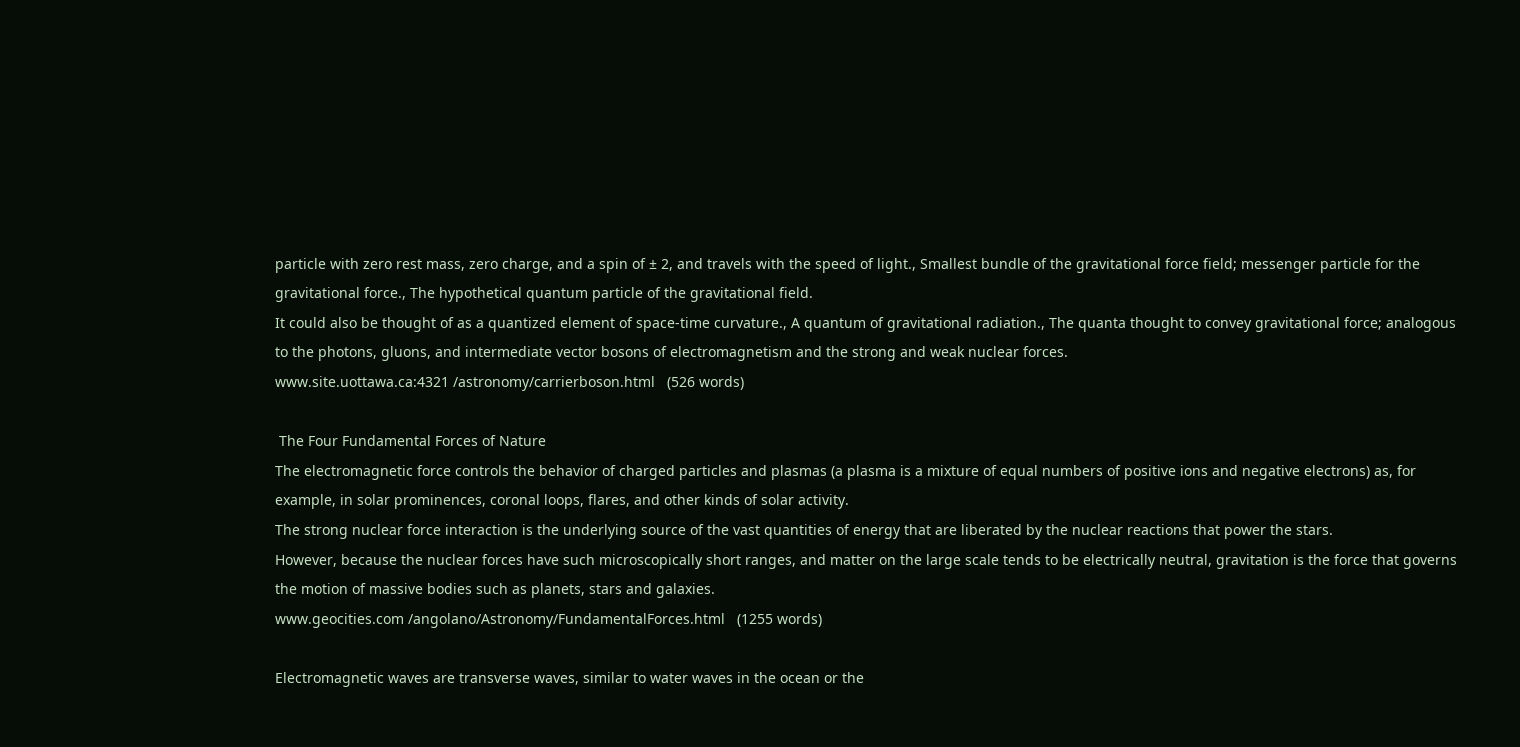particle with zero rest mass, zero charge, and a spin of ± 2, and travels with the speed of light., Smallest bundle of the gravitational force field; messenger particle for the gravitational force., The hypothetical quantum particle of the gravitational field.
It could also be thought of as a quantized element of space-time curvature., A quantum of gravitational radiation., The quanta thought to convey gravitational force; analogous to the photons, gluons, and intermediate vector bosons of electromagnetism and the strong and weak nuclear forces.
www.site.uottawa.ca:4321 /astronomy/carrierboson.html   (526 words)

 The Four Fundamental Forces of Nature
The electromagnetic force controls the behavior of charged particles and plasmas (a plasma is a mixture of equal numbers of positive ions and negative electrons) as, for example, in solar prominences, coronal loops, flares, and other kinds of solar activity.
The strong nuclear force interaction is the underlying source of the vast quantities of energy that are liberated by the nuclear reactions that power the stars.
However, because the nuclear forces have such microscopically short ranges, and matter on the large scale tends to be electrically neutral, gravitation is the force that governs the motion of massive bodies such as planets, stars and galaxies.
www.geocities.com /angolano/Astronomy/FundamentalForces.html   (1255 words)

Electromagnetic waves are transverse waves, similar to water waves in the ocean or the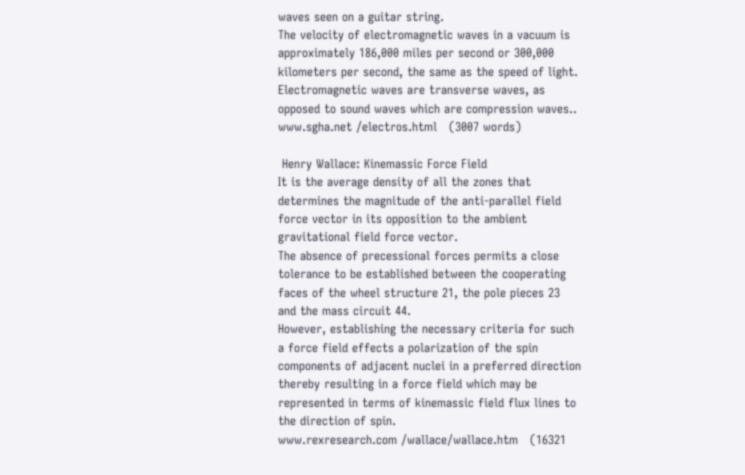waves seen on a guitar string.
The velocity of electromagnetic waves in a vacuum is approximately 186,000 miles per second or 300,000 kilometers per second, the same as the speed of light.
Electromagnetic waves are transverse waves, as opposed to sound waves which are compression waves..
www.sgha.net /electros.html   (3007 words)

 Henry Wallace: Kinemassic Force Field
It is the average density of all the zones that determines the magnitude of the anti-parallel field force vector in its opposition to the ambient gravitational field force vector.
The absence of precessional forces permits a close tolerance to be established between the cooperating faces of the wheel structure 21, the pole pieces 23 and the mass circuit 44.
However, establishing the necessary criteria for such a force field effects a polarization of the spin components of adjacent nuclei in a preferred direction thereby resulting in a force field which may be represented in terms of kinemassic field flux lines to the direction of spin.
www.rexresearch.com /wallace/wallace.htm   (16321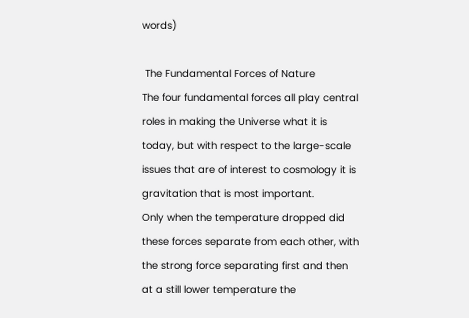words)

 The Fundamental Forces of Nature
The four fundamental forces all play central roles in making the Universe what it is today, but with respect to the large-scale issues that are of interest to cosmology it is gravitation that is most important.
Only when the temperature dropped did these forces separate from each other, with the strong force separating first and then at a still lower temperature the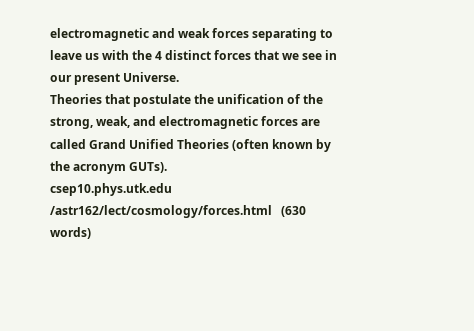electromagnetic and weak forces separating to leave us with the 4 distinct forces that we see in our present Universe.
Theories that postulate the unification of the strong, weak, and electromagnetic forces are called Grand Unified Theories (often known by the acronym GUTs).
csep10.phys.utk.edu /astr162/lect/cosmology/forces.html   (630 words)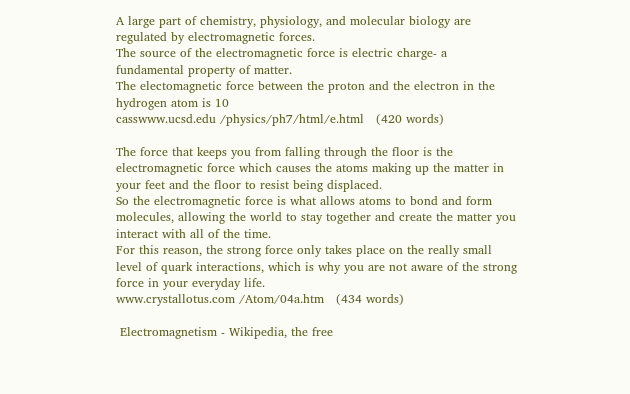A large part of chemistry, physiology, and molecular biology are regulated by electromagnetic forces.
The source of the electromagnetic force is electric charge- a fundamental property of matter.
The electomagnetic force between the proton and the electron in the hydrogen atom is 10
casswww.ucsd.edu /physics/ph7/html/e.html   (420 words)

The force that keeps you from falling through the floor is the electromagnetic force which causes the atoms making up the matter in your feet and the floor to resist being displaced.
So the electromagnetic force is what allows atoms to bond and form molecules, allowing the world to stay together and create the matter you interact with all of the time.
For this reason, the strong force only takes place on the really small level of quark interactions, which is why you are not aware of the strong force in your everyday life.
www.crystallotus.com /Atom/04a.htm   (434 words)

 Electromagnetism - Wikipedia, the free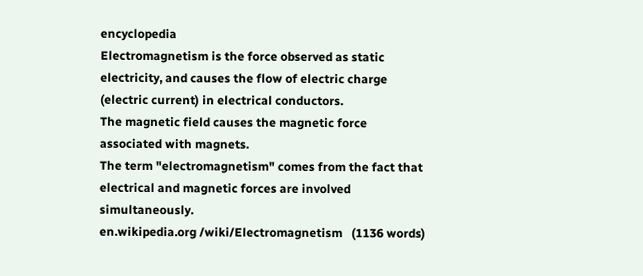encyclopedia
Electromagnetism is the force observed as static electricity, and causes the flow of electric charge (electric current) in electrical conductors.
The magnetic field causes the magnetic force associated with magnets.
The term "electromagnetism" comes from the fact that electrical and magnetic forces are involved simultaneously.
en.wikipedia.org /wiki/Electromagnetism   (1136 words)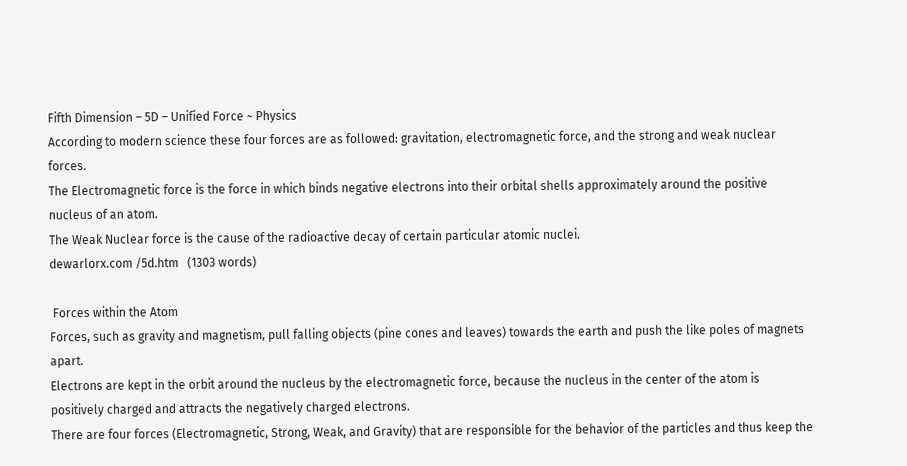Fifth Dimension – 5D – Unified Force ~ Physics
According to modern science these four forces are as followed: gravitation, electromagnetic force, and the strong and weak nuclear forces.
The Electromagnetic force is the force in which binds negative electrons into their orbital shells approximately around the positive nucleus of an atom.
The Weak Nuclear force is the cause of the radioactive decay of certain particular atomic nuclei.
dewarlorx.com /5d.htm   (1303 words)

 Forces within the Atom
Forces, such as gravity and magnetism, pull falling objects (pine cones and leaves) towards the earth and push the like poles of magnets apart.
Electrons are kept in the orbit around the nucleus by the electromagnetic force, because the nucleus in the center of the atom is positively charged and attracts the negatively charged electrons.
There are four forces (Electromagnetic, Strong, Weak, and Gravity) that are responsible for the behavior of the particles and thus keep the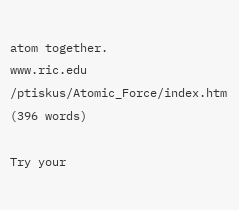atom together.
www.ric.edu /ptiskus/Atomic_Force/index.htm   (396 words)

Try your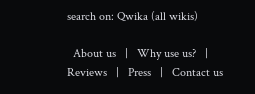search on: Qwika (all wikis)

  About us   |   Why use us?   |   Reviews   |   Press   |   Contact us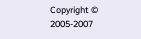Copyright © 2005-2007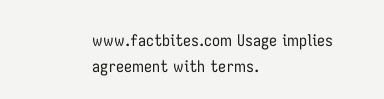www.factbites.com Usage implies agreement with terms.